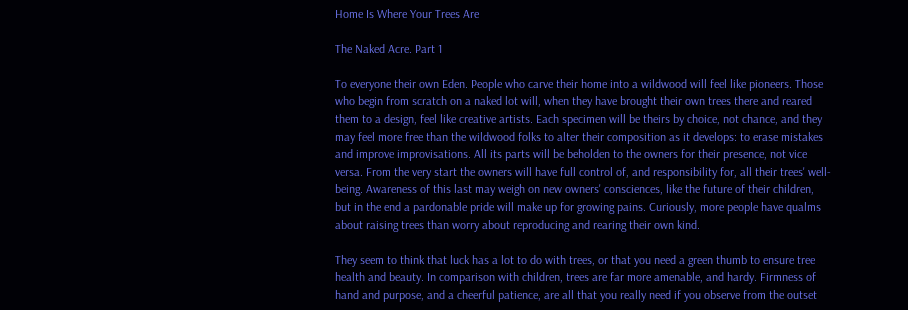Home Is Where Your Trees Are

The Naked Acre. Part 1

To everyone their own Eden. People who carve their home into a wildwood will feel like pioneers. Those who begin from scratch on a naked lot will, when they have brought their own trees there and reared them to a design, feel like creative artists. Each specimen will be theirs by choice, not chance, and they may feel more free than the wildwood folks to alter their composition as it develops: to erase mistakes and improve improvisations. All its parts will be beholden to the owners for their presence, not vice versa. From the very start the owners will have full control of, and responsibility for, all their trees' well-being. Awareness of this last may weigh on new owners' consciences, like the future of their children, but in the end a pardonable pride will make up for growing pains. Curiously, more people have qualms about raising trees than worry about reproducing and rearing their own kind.

They seem to think that luck has a lot to do with trees, or that you need a green thumb to ensure tree health and beauty. In comparison with children, trees are far more amenable, and hardy. Firmness of hand and purpose, and a cheerful patience, are all that you really need if you observe from the outset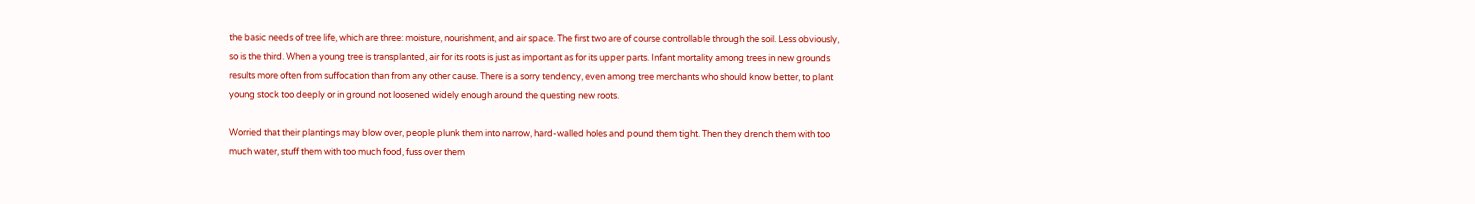the basic needs of tree life, which are three: moisture, nourishment, and air space. The first two are of course controllable through the soil. Less obviously, so is the third. When a young tree is transplanted, air for its roots is just as important as for its upper parts. Infant mortality among trees in new grounds results more often from suffocation than from any other cause. There is a sorry tendency, even among tree merchants who should know better, to plant young stock too deeply or in ground not loosened widely enough around the questing new roots.

Worried that their plantings may blow over, people plunk them into narrow, hard-walled holes and pound them tight. Then they drench them with too much water, stuff them with too much food, fuss over them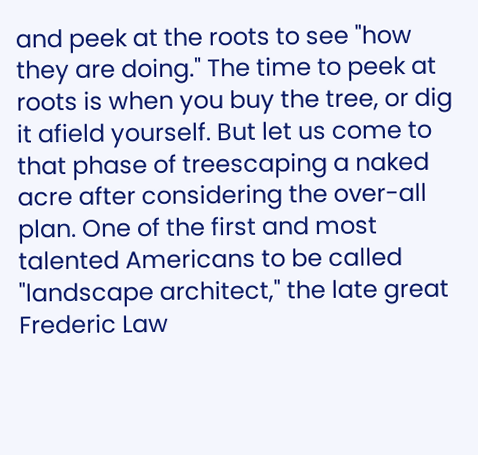and peek at the roots to see "how they are doing." The time to peek at roots is when you buy the tree, or dig it afield yourself. But let us come to that phase of treescaping a naked acre after considering the over-all plan. One of the first and most talented Americans to be called "landscape architect," the late great Frederic Law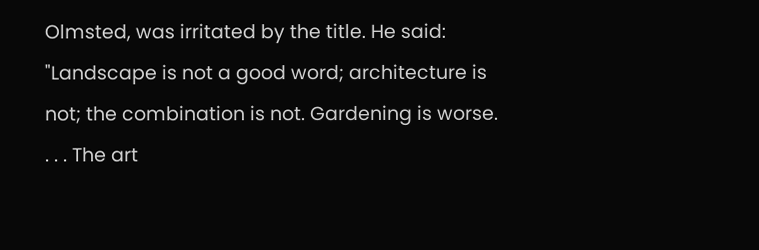Olmsted, was irritated by the title. He said: "Landscape is not a good word; architecture is not; the combination is not. Gardening is worse. . . . The art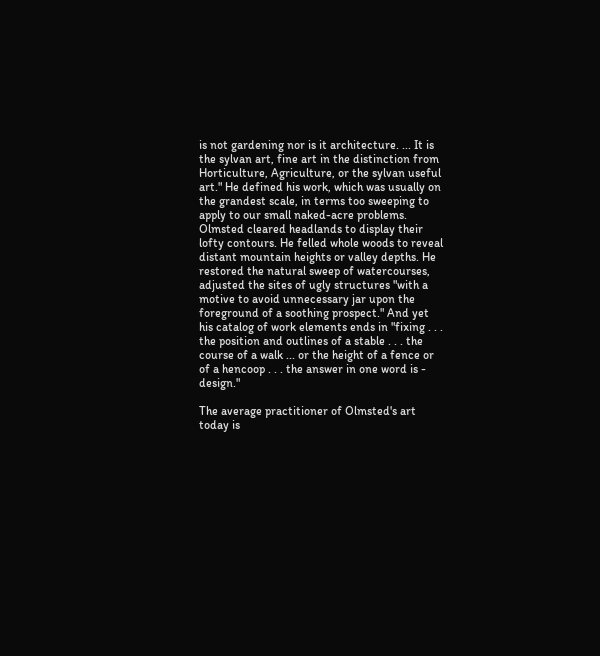is not gardening nor is it architecture. ... It is the sylvan art, fine art in the distinction from Horticulture, Agriculture, or the sylvan useful art." He defined his work, which was usually on the grandest scale, in terms too sweeping to apply to our small naked-acre problems. Olmsted cleared headlands to display their lofty contours. He felled whole woods to reveal distant mountain heights or valley depths. He restored the natural sweep of watercourses, adjusted the sites of ugly structures "with a motive to avoid unnecessary jar upon the foreground of a soothing prospect." And yet his catalog of work elements ends in "fixing . . . the position and outlines of a stable . . . the course of a walk ... or the height of a fence or of a hencoop . . . the answer in one word is - design."

The average practitioner of Olmsted's art today is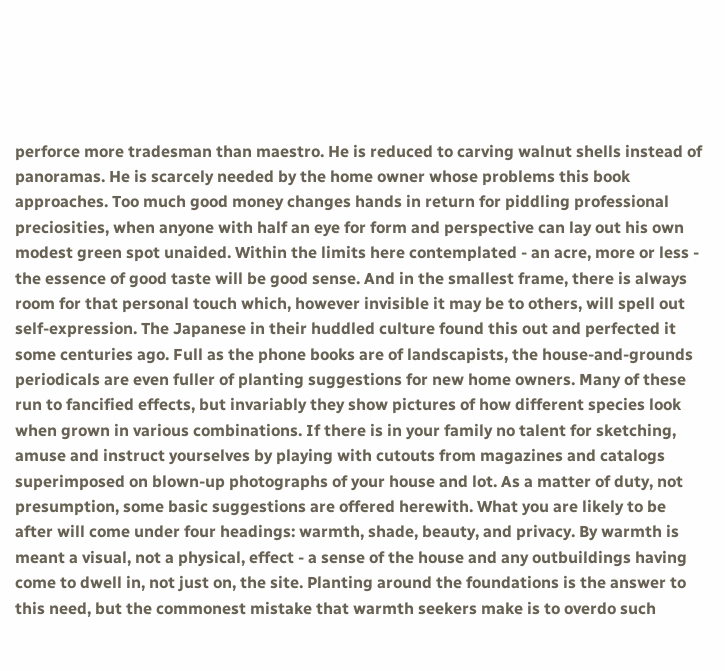perforce more tradesman than maestro. He is reduced to carving walnut shells instead of panoramas. He is scarcely needed by the home owner whose problems this book approaches. Too much good money changes hands in return for piddling professional preciosities, when anyone with half an eye for form and perspective can lay out his own modest green spot unaided. Within the limits here contemplated - an acre, more or less - the essence of good taste will be good sense. And in the smallest frame, there is always room for that personal touch which, however invisible it may be to others, will spell out self-expression. The Japanese in their huddled culture found this out and perfected it some centuries ago. Full as the phone books are of landscapists, the house-and-grounds periodicals are even fuller of planting suggestions for new home owners. Many of these run to fancified effects, but invariably they show pictures of how different species look when grown in various combinations. If there is in your family no talent for sketching, amuse and instruct yourselves by playing with cutouts from magazines and catalogs superimposed on blown-up photographs of your house and lot. As a matter of duty, not presumption, some basic suggestions are offered herewith. What you are likely to be after will come under four headings: warmth, shade, beauty, and privacy. By warmth is meant a visual, not a physical, effect - a sense of the house and any outbuildings having come to dwell in, not just on, the site. Planting around the foundations is the answer to this need, but the commonest mistake that warmth seekers make is to overdo such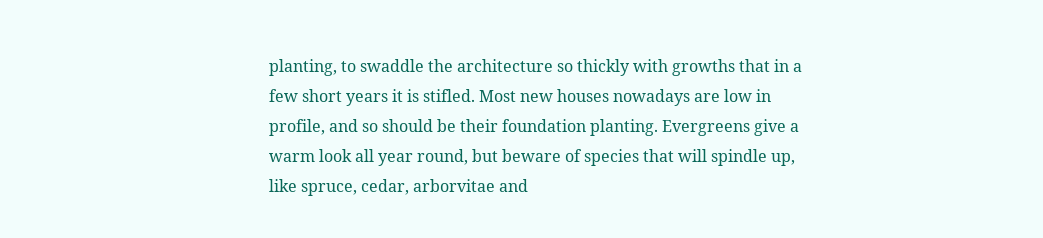planting, to swaddle the architecture so thickly with growths that in a few short years it is stifled. Most new houses nowadays are low in profile, and so should be their foundation planting. Evergreens give a warm look all year round, but beware of species that will spindle up, like spruce, cedar, arborvitae and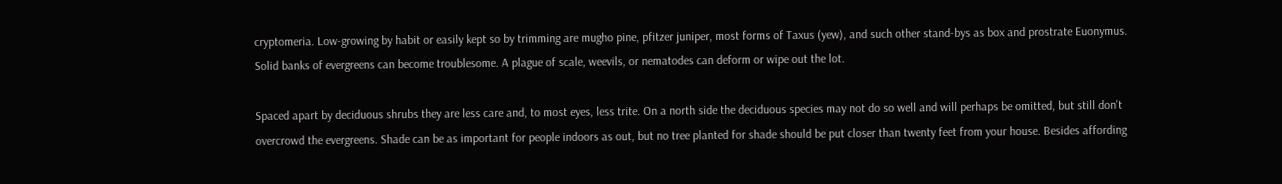cryptomeria. Low-growing by habit or easily kept so by trimming are mugho pine, pfitzer juniper, most forms of Taxus (yew), and such other stand-bys as box and prostrate Euonymus. Solid banks of evergreens can become troublesome. A plague of scale, weevils, or nematodes can deform or wipe out the lot.

Spaced apart by deciduous shrubs they are less care and, to most eyes, less trite. On a north side the deciduous species may not do so well and will perhaps be omitted, but still don't overcrowd the evergreens. Shade can be as important for people indoors as out, but no tree planted for shade should be put closer than twenty feet from your house. Besides affording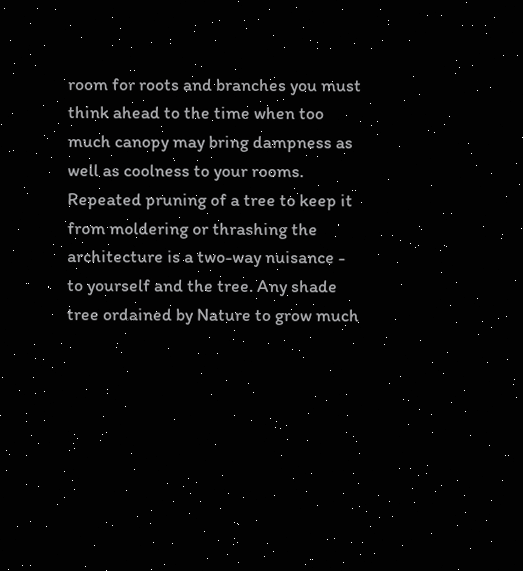room for roots and branches you must think ahead to the time when too much canopy may bring dampness as well as coolness to your rooms. Repeated pruning of a tree to keep it from moldering or thrashing the architecture is a two-way nuisance - to yourself and the tree. Any shade tree ordained by Nature to grow much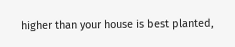higher than your house is best planted,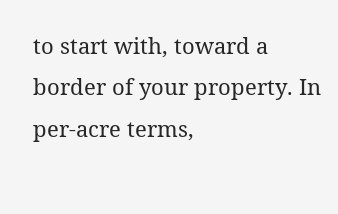to start with, toward a border of your property. In per-acre terms,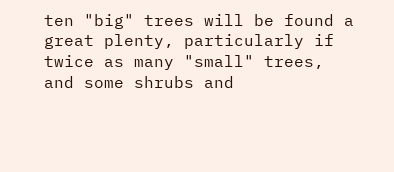ten "big" trees will be found a great plenty, particularly if twice as many "small" trees, and some shrubs and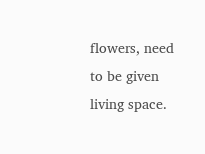flowers, need to be given living space.